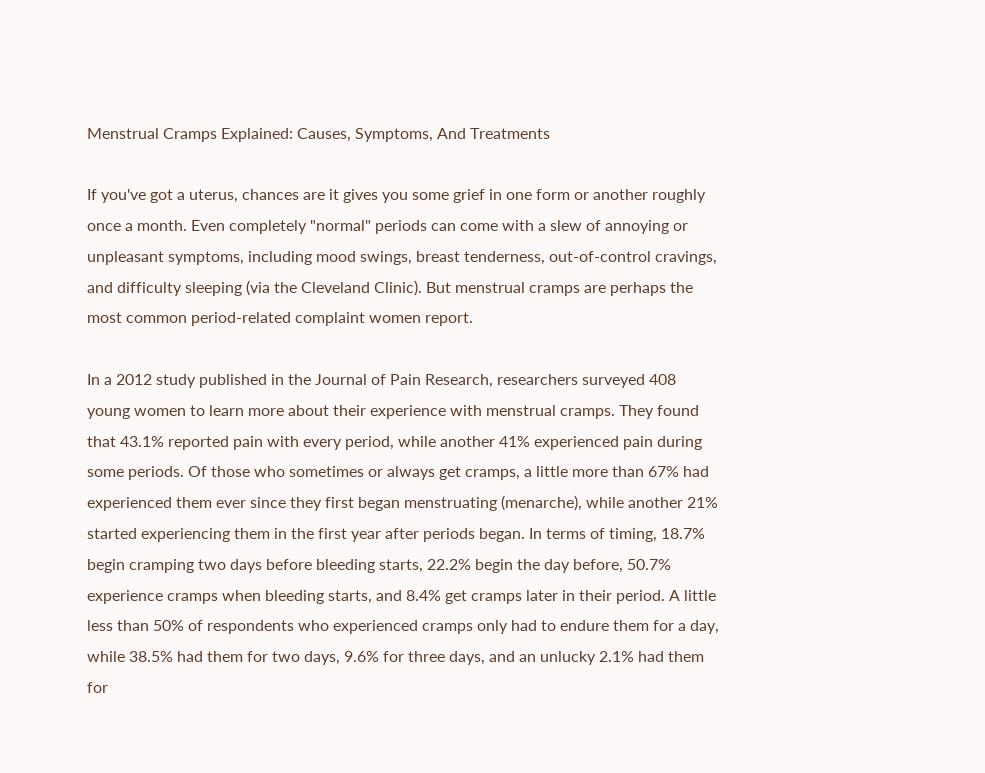Menstrual Cramps Explained: Causes, Symptoms, And Treatments

If you've got a uterus, chances are it gives you some grief in one form or another roughly once a month. Even completely "normal" periods can come with a slew of annoying or unpleasant symptoms, including mood swings, breast tenderness, out-of-control cravings, and difficulty sleeping (via the Cleveland Clinic). But menstrual cramps are perhaps the most common period-related complaint women report.

In a 2012 study published in the Journal of Pain Research, researchers surveyed 408 young women to learn more about their experience with menstrual cramps. They found that 43.1% reported pain with every period, while another 41% experienced pain during some periods. Of those who sometimes or always get cramps, a little more than 67% had experienced them ever since they first began menstruating (menarche), while another 21% started experiencing them in the first year after periods began. In terms of timing, 18.7% begin cramping two days before bleeding starts, 22.2% begin the day before, 50.7% experience cramps when bleeding starts, and 8.4% get cramps later in their period. A little less than 50% of respondents who experienced cramps only had to endure them for a day, while 38.5% had them for two days, 9.6% for three days, and an unlucky 2.1% had them for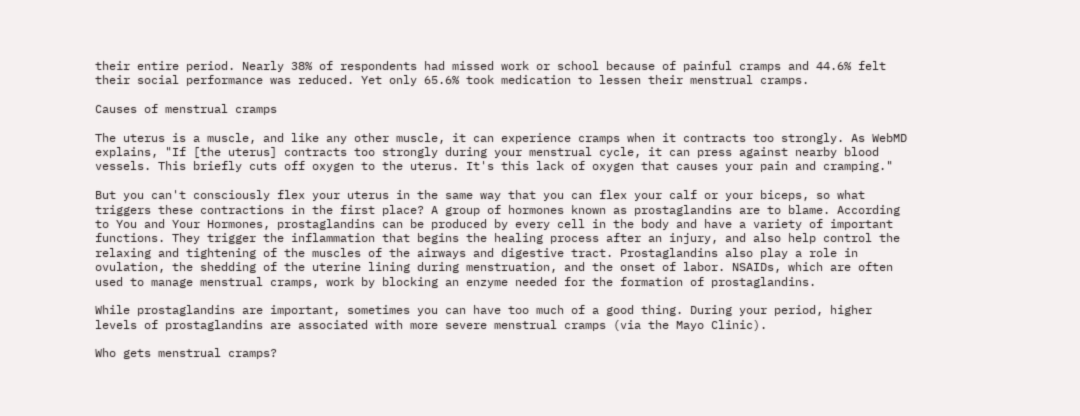their entire period. Nearly 38% of respondents had missed work or school because of painful cramps and 44.6% felt their social performance was reduced. Yet only 65.6% took medication to lessen their menstrual cramps.

Causes of menstrual cramps

The uterus is a muscle, and like any other muscle, it can experience cramps when it contracts too strongly. As WebMD explains, "If [the uterus] contracts too strongly during your menstrual cycle, it can press against nearby blood vessels. This briefly cuts off oxygen to the uterus. It's this lack of oxygen that causes your pain and cramping."

But you can't consciously flex your uterus in the same way that you can flex your calf or your biceps, so what triggers these contractions in the first place? A group of hormones known as prostaglandins are to blame. According to You and Your Hormones, prostaglandins can be produced by every cell in the body and have a variety of important functions. They trigger the inflammation that begins the healing process after an injury, and also help control the relaxing and tightening of the muscles of the airways and digestive tract. Prostaglandins also play a role in ovulation, the shedding of the uterine lining during menstruation, and the onset of labor. NSAIDs, which are often used to manage menstrual cramps, work by blocking an enzyme needed for the formation of prostaglandins.

While prostaglandins are important, sometimes you can have too much of a good thing. During your period, higher levels of prostaglandins are associated with more severe menstrual cramps (via the Mayo Clinic).

Who gets menstrual cramps?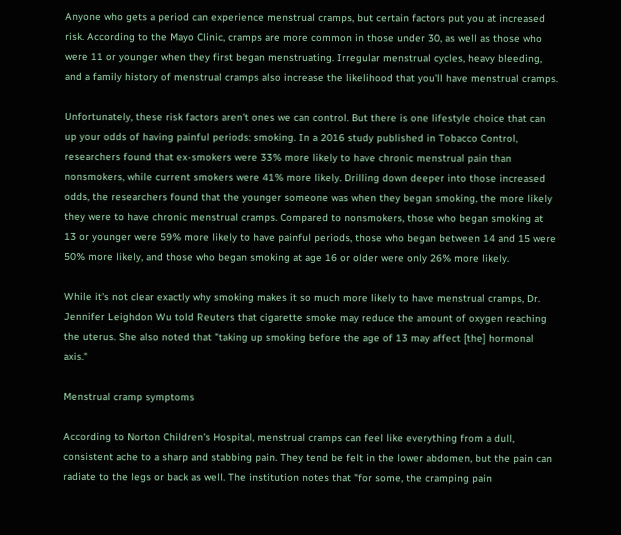Anyone who gets a period can experience menstrual cramps, but certain factors put you at increased risk. According to the Mayo Clinic, cramps are more common in those under 30, as well as those who were 11 or younger when they first began menstruating. Irregular menstrual cycles, heavy bleeding, and a family history of menstrual cramps also increase the likelihood that you'll have menstrual cramps.

Unfortunately, these risk factors aren't ones we can control. But there is one lifestyle choice that can up your odds of having painful periods: smoking. In a 2016 study published in Tobacco Control, researchers found that ex-smokers were 33% more likely to have chronic menstrual pain than nonsmokers, while current smokers were 41% more likely. Drilling down deeper into those increased odds, the researchers found that the younger someone was when they began smoking, the more likely they were to have chronic menstrual cramps. Compared to nonsmokers, those who began smoking at 13 or younger were 59% more likely to have painful periods, those who began between 14 and 15 were 50% more likely, and those who began smoking at age 16 or older were only 26% more likely.

While it's not clear exactly why smoking makes it so much more likely to have menstrual cramps, Dr. Jennifer Leighdon Wu told Reuters that cigarette smoke may reduce the amount of oxygen reaching the uterus. She also noted that "taking up smoking before the age of 13 may affect [the] hormonal axis."

Menstrual cramp symptoms

According to Norton Children's Hospital, menstrual cramps can feel like everything from a dull, consistent ache to a sharp and stabbing pain. They tend be felt in the lower abdomen, but the pain can radiate to the legs or back as well. The institution notes that "for some, the cramping pain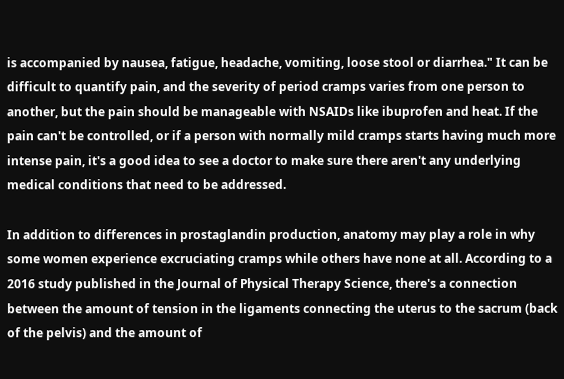is accompanied by nausea, fatigue, headache, vomiting, loose stool or diarrhea." It can be difficult to quantify pain, and the severity of period cramps varies from one person to another, but the pain should be manageable with NSAIDs like ibuprofen and heat. If the pain can't be controlled, or if a person with normally mild cramps starts having much more intense pain, it's a good idea to see a doctor to make sure there aren't any underlying medical conditions that need to be addressed.

In addition to differences in prostaglandin production, anatomy may play a role in why some women experience excruciating cramps while others have none at all. According to a 2016 study published in the Journal of Physical Therapy Science, there's a connection between the amount of tension in the ligaments connecting the uterus to the sacrum (back of the pelvis) and the amount of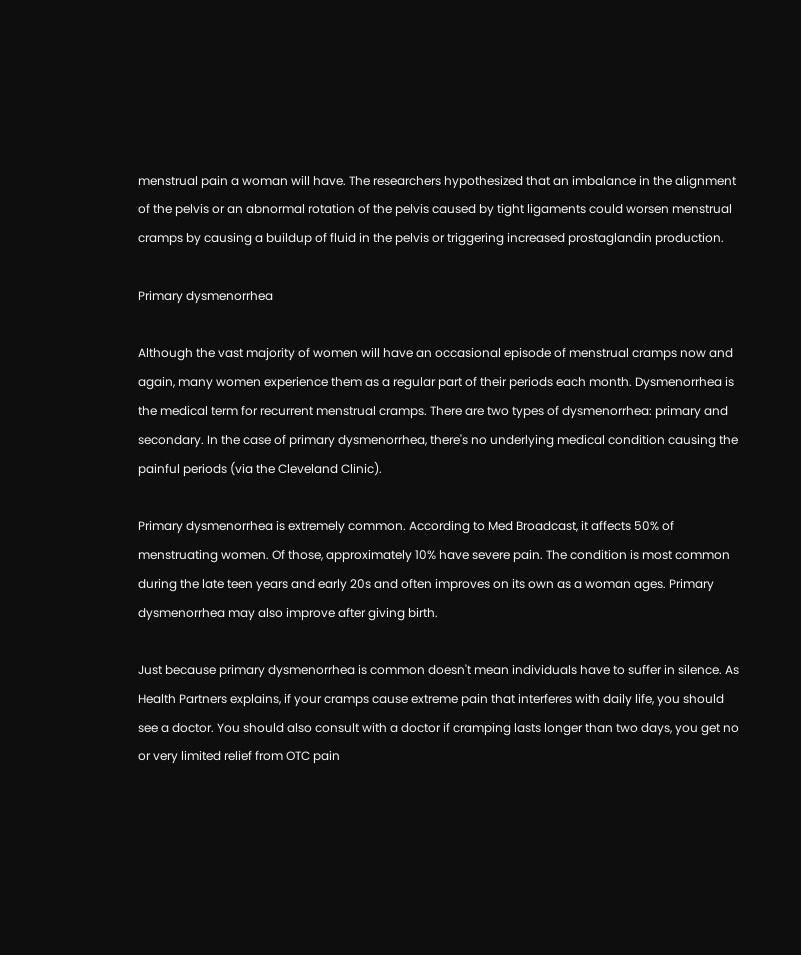menstrual pain a woman will have. The researchers hypothesized that an imbalance in the alignment of the pelvis or an abnormal rotation of the pelvis caused by tight ligaments could worsen menstrual cramps by causing a buildup of fluid in the pelvis or triggering increased prostaglandin production.

Primary dysmenorrhea

Although the vast majority of women will have an occasional episode of menstrual cramps now and again, many women experience them as a regular part of their periods each month. Dysmenorrhea is the medical term for recurrent menstrual cramps. There are two types of dysmenorrhea: primary and secondary. In the case of primary dysmenorrhea, there's no underlying medical condition causing the painful periods (via the Cleveland Clinic).

Primary dysmenorrhea is extremely common. According to Med Broadcast, it affects 50% of menstruating women. Of those, approximately 10% have severe pain. The condition is most common during the late teen years and early 20s and often improves on its own as a woman ages. Primary dysmenorrhea may also improve after giving birth.

Just because primary dysmenorrhea is common doesn't mean individuals have to suffer in silence. As Health Partners explains, if your cramps cause extreme pain that interferes with daily life, you should see a doctor. You should also consult with a doctor if cramping lasts longer than two days, you get no or very limited relief from OTC pain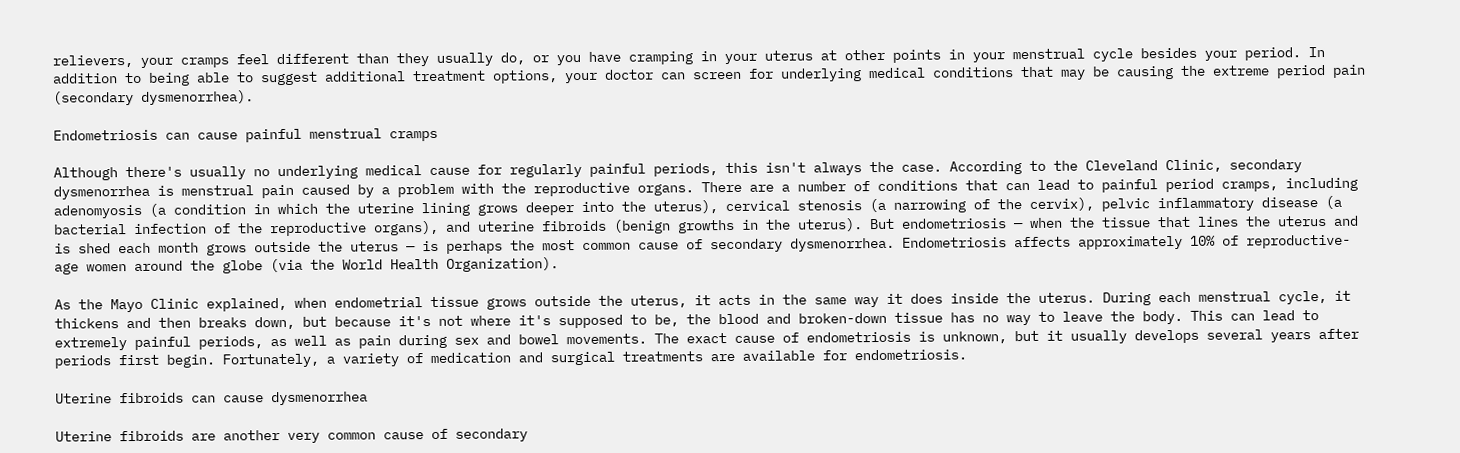relievers, your cramps feel different than they usually do, or you have cramping in your uterus at other points in your menstrual cycle besides your period. In addition to being able to suggest additional treatment options, your doctor can screen for underlying medical conditions that may be causing the extreme period pain (secondary dysmenorrhea).

Endometriosis can cause painful menstrual cramps

Although there's usually no underlying medical cause for regularly painful periods, this isn't always the case. According to the Cleveland Clinic, secondary dysmenorrhea is menstrual pain caused by a problem with the reproductive organs. There are a number of conditions that can lead to painful period cramps, including adenomyosis (a condition in which the uterine lining grows deeper into the uterus), cervical stenosis (a narrowing of the cervix), pelvic inflammatory disease (a bacterial infection of the reproductive organs), and uterine fibroids (benign growths in the uterus). But endometriosis — when the tissue that lines the uterus and is shed each month grows outside the uterus — is perhaps the most common cause of secondary dysmenorrhea. Endometriosis affects approximately 10% of reproductive-age women around the globe (via the World Health Organization).

As the Mayo Clinic explained, when endometrial tissue grows outside the uterus, it acts in the same way it does inside the uterus. During each menstrual cycle, it thickens and then breaks down, but because it's not where it's supposed to be, the blood and broken-down tissue has no way to leave the body. This can lead to extremely painful periods, as well as pain during sex and bowel movements. The exact cause of endometriosis is unknown, but it usually develops several years after periods first begin. Fortunately, a variety of medication and surgical treatments are available for endometriosis.

Uterine fibroids can cause dysmenorrhea

Uterine fibroids are another very common cause of secondary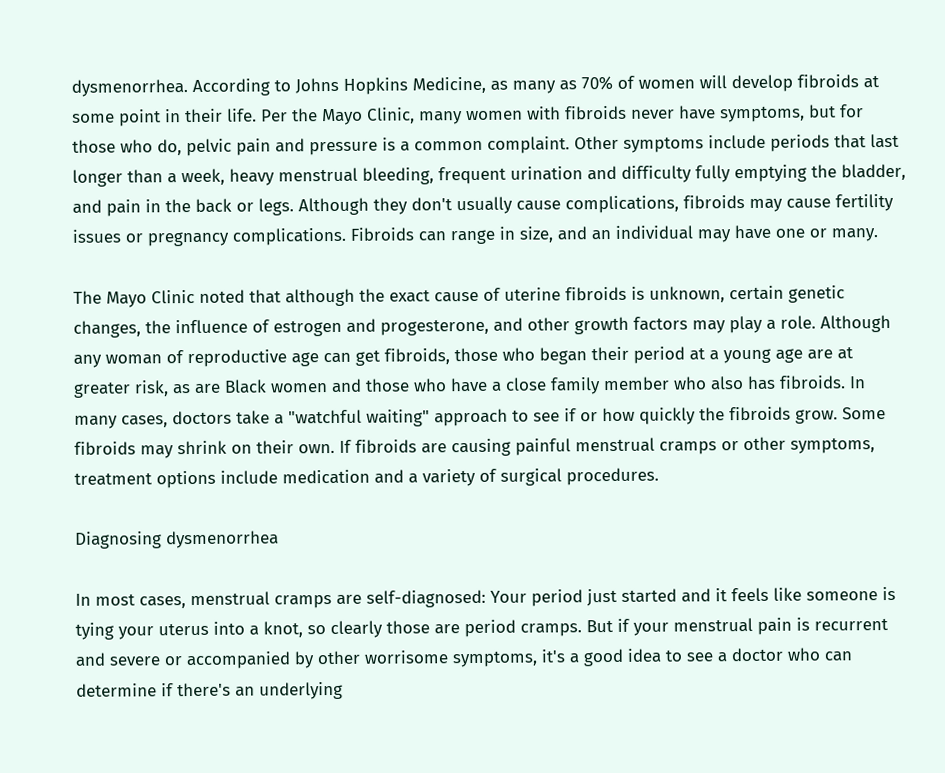dysmenorrhea. According to Johns Hopkins Medicine, as many as 70% of women will develop fibroids at some point in their life. Per the Mayo Clinic, many women with fibroids never have symptoms, but for those who do, pelvic pain and pressure is a common complaint. Other symptoms include periods that last longer than a week, heavy menstrual bleeding, frequent urination and difficulty fully emptying the bladder, and pain in the back or legs. Although they don't usually cause complications, fibroids may cause fertility issues or pregnancy complications. Fibroids can range in size, and an individual may have one or many.

The Mayo Clinic noted that although the exact cause of uterine fibroids is unknown, certain genetic changes, the influence of estrogen and progesterone, and other growth factors may play a role. Although any woman of reproductive age can get fibroids, those who began their period at a young age are at greater risk, as are Black women and those who have a close family member who also has fibroids. In many cases, doctors take a "watchful waiting" approach to see if or how quickly the fibroids grow. Some fibroids may shrink on their own. If fibroids are causing painful menstrual cramps or other symptoms, treatment options include medication and a variety of surgical procedures.

Diagnosing dysmenorrhea

In most cases, menstrual cramps are self-diagnosed: Your period just started and it feels like someone is tying your uterus into a knot, so clearly those are period cramps. But if your menstrual pain is recurrent and severe or accompanied by other worrisome symptoms, it's a good idea to see a doctor who can determine if there's an underlying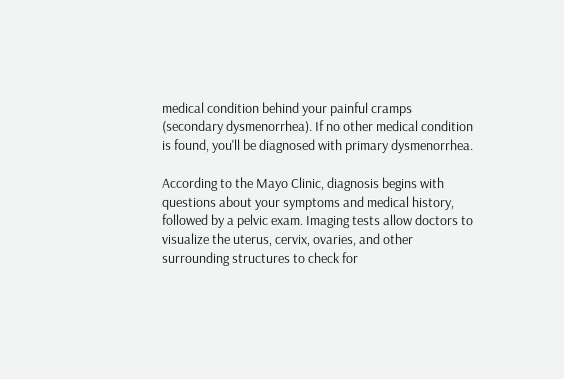medical condition behind your painful cramps (secondary dysmenorrhea). If no other medical condition is found, you'll be diagnosed with primary dysmenorrhea.

According to the Mayo Clinic, diagnosis begins with questions about your symptoms and medical history, followed by a pelvic exam. Imaging tests allow doctors to visualize the uterus, cervix, ovaries, and other surrounding structures to check for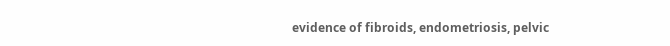evidence of fibroids, endometriosis, pelvic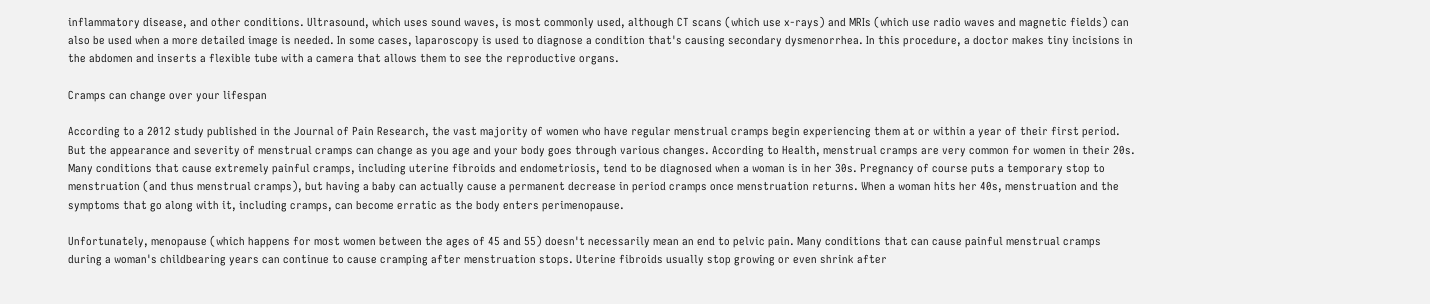inflammatory disease, and other conditions. Ultrasound, which uses sound waves, is most commonly used, although CT scans (which use x-rays) and MRIs (which use radio waves and magnetic fields) can also be used when a more detailed image is needed. In some cases, laparoscopy is used to diagnose a condition that's causing secondary dysmenorrhea. In this procedure, a doctor makes tiny incisions in the abdomen and inserts a flexible tube with a camera that allows them to see the reproductive organs.

Cramps can change over your lifespan

According to a 2012 study published in the Journal of Pain Research, the vast majority of women who have regular menstrual cramps begin experiencing them at or within a year of their first period. But the appearance and severity of menstrual cramps can change as you age and your body goes through various changes. According to Health, menstrual cramps are very common for women in their 20s. Many conditions that cause extremely painful cramps, including uterine fibroids and endometriosis, tend to be diagnosed when a woman is in her 30s. Pregnancy of course puts a temporary stop to menstruation (and thus menstrual cramps), but having a baby can actually cause a permanent decrease in period cramps once menstruation returns. When a woman hits her 40s, menstruation and the symptoms that go along with it, including cramps, can become erratic as the body enters perimenopause.

Unfortunately, menopause (which happens for most women between the ages of 45 and 55) doesn't necessarily mean an end to pelvic pain. Many conditions that can cause painful menstrual cramps during a woman's childbearing years can continue to cause cramping after menstruation stops. Uterine fibroids usually stop growing or even shrink after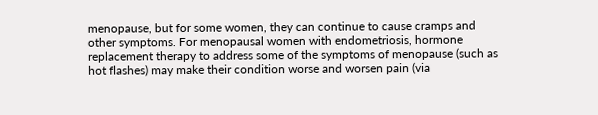menopause, but for some women, they can continue to cause cramps and other symptoms. For menopausal women with endometriosis, hormone replacement therapy to address some of the symptoms of menopause (such as hot flashes) may make their condition worse and worsen pain (via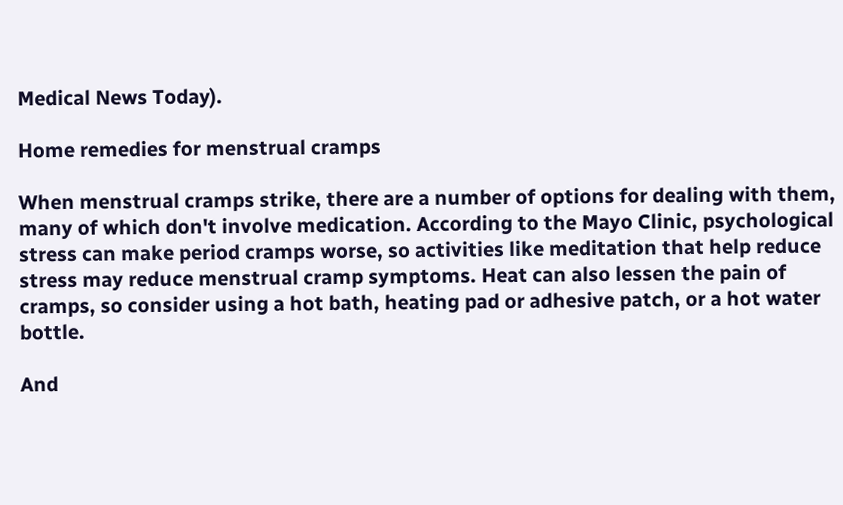Medical News Today).

Home remedies for menstrual cramps

When menstrual cramps strike, there are a number of options for dealing with them, many of which don't involve medication. According to the Mayo Clinic, psychological stress can make period cramps worse, so activities like meditation that help reduce stress may reduce menstrual cramp symptoms. Heat can also lessen the pain of cramps, so consider using a hot bath, heating pad or adhesive patch, or a hot water bottle.

And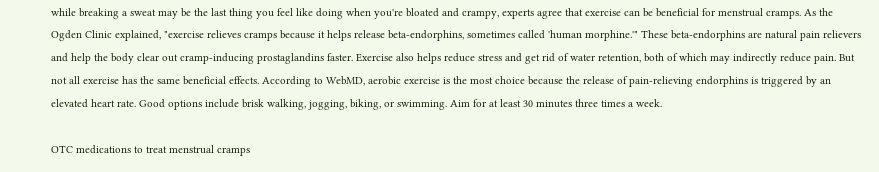while breaking a sweat may be the last thing you feel like doing when you're bloated and crampy, experts agree that exercise can be beneficial for menstrual cramps. As the Ogden Clinic explained, "exercise relieves cramps because it helps release beta-endorphins, sometimes called 'human morphine.'" These beta-endorphins are natural pain relievers and help the body clear out cramp-inducing prostaglandins faster. Exercise also helps reduce stress and get rid of water retention, both of which may indirectly reduce pain. But not all exercise has the same beneficial effects. According to WebMD, aerobic exercise is the most choice because the release of pain-relieving endorphins is triggered by an elevated heart rate. Good options include brisk walking, jogging, biking, or swimming. Aim for at least 30 minutes three times a week.

OTC medications to treat menstrual cramps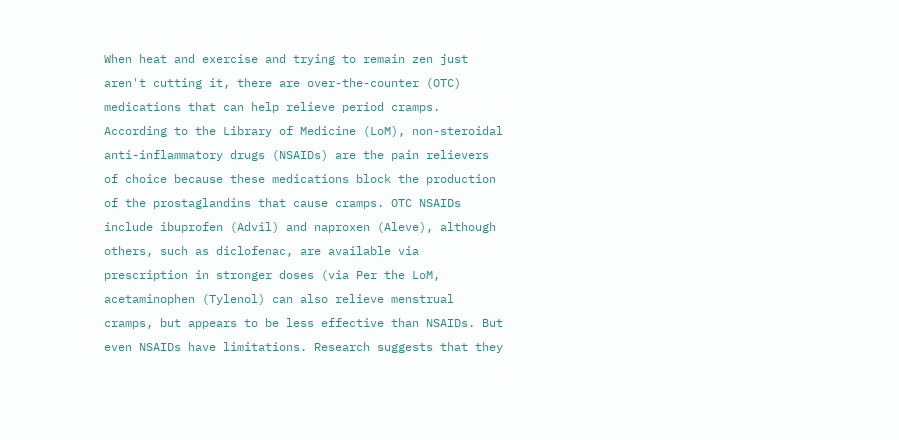When heat and exercise and trying to remain zen just aren't cutting it, there are over-the-counter (OTC) medications that can help relieve period cramps. According to the Library of Medicine (LoM), non-steroidal anti-inflammatory drugs (NSAIDs) are the pain relievers of choice because these medications block the production of the prostaglandins that cause cramps. OTC NSAIDs include ibuprofen (Advil) and naproxen (Aleve), although others, such as diclofenac, are available via prescription in stronger doses (via Per the LoM, acetaminophen (Tylenol) can also relieve menstrual cramps, but appears to be less effective than NSAIDs. But even NSAIDs have limitations. Research suggests that they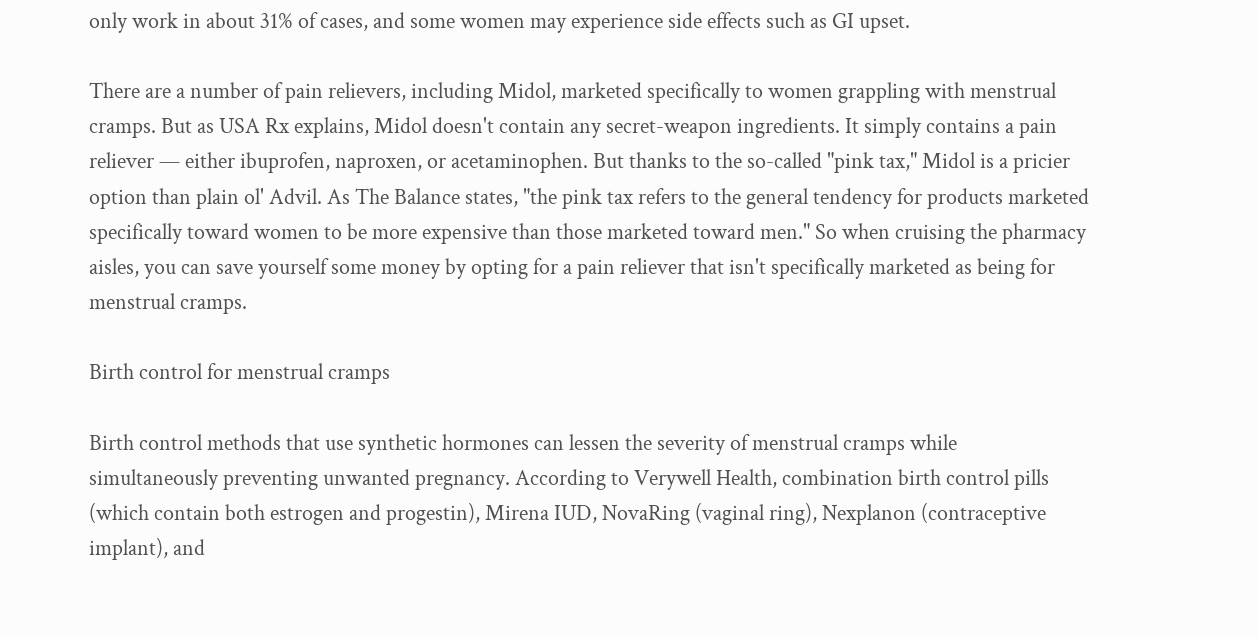only work in about 31% of cases, and some women may experience side effects such as GI upset.

There are a number of pain relievers, including Midol, marketed specifically to women grappling with menstrual cramps. But as USA Rx explains, Midol doesn't contain any secret-weapon ingredients. It simply contains a pain reliever — either ibuprofen, naproxen, or acetaminophen. But thanks to the so-called "pink tax," Midol is a pricier option than plain ol' Advil. As The Balance states, "the pink tax refers to the general tendency for products marketed specifically toward women to be more expensive than those marketed toward men." So when cruising the pharmacy aisles, you can save yourself some money by opting for a pain reliever that isn't specifically marketed as being for menstrual cramps.

Birth control for menstrual cramps

Birth control methods that use synthetic hormones can lessen the severity of menstrual cramps while simultaneously preventing unwanted pregnancy. According to Verywell Health, combination birth control pills (which contain both estrogen and progestin), Mirena IUD, NovaRing (vaginal ring), Nexplanon (contraceptive implant), and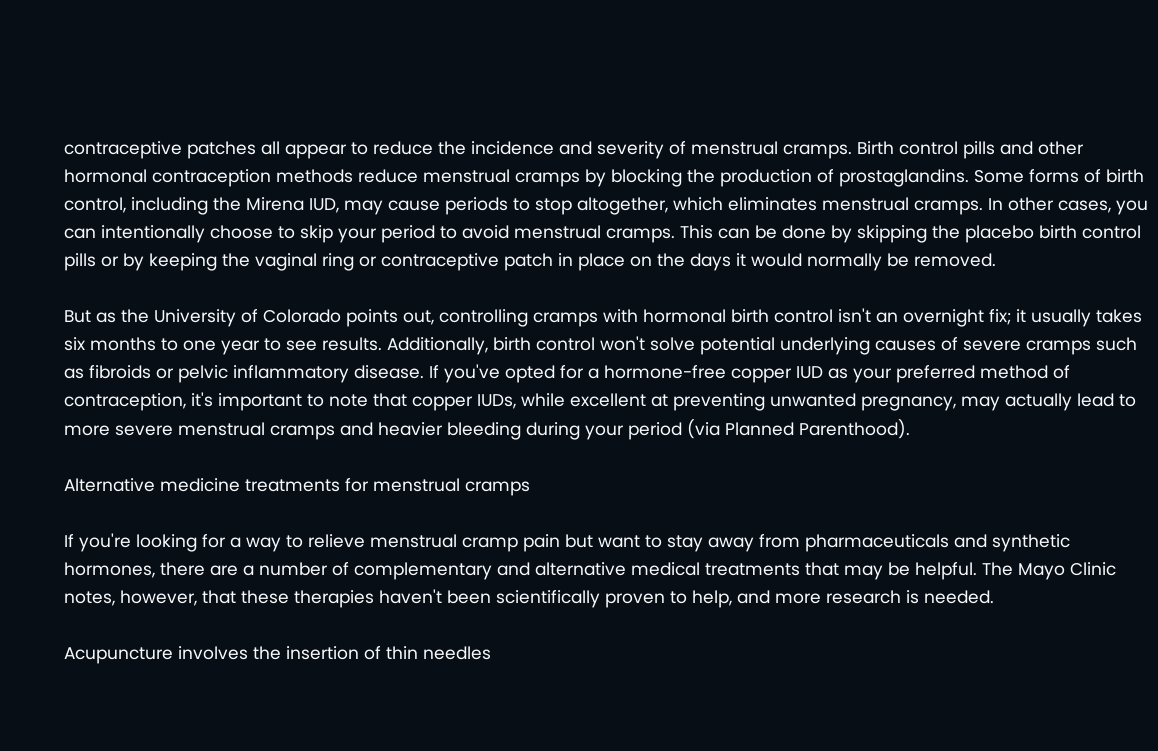contraceptive patches all appear to reduce the incidence and severity of menstrual cramps. Birth control pills and other hormonal contraception methods reduce menstrual cramps by blocking the production of prostaglandins. Some forms of birth control, including the Mirena IUD, may cause periods to stop altogether, which eliminates menstrual cramps. In other cases, you can intentionally choose to skip your period to avoid menstrual cramps. This can be done by skipping the placebo birth control pills or by keeping the vaginal ring or contraceptive patch in place on the days it would normally be removed.

But as the University of Colorado points out, controlling cramps with hormonal birth control isn't an overnight fix; it usually takes six months to one year to see results. Additionally, birth control won't solve potential underlying causes of severe cramps such as fibroids or pelvic inflammatory disease. If you've opted for a hormone-free copper IUD as your preferred method of contraception, it's important to note that copper IUDs, while excellent at preventing unwanted pregnancy, may actually lead to more severe menstrual cramps and heavier bleeding during your period (via Planned Parenthood).

Alternative medicine treatments for menstrual cramps

If you're looking for a way to relieve menstrual cramp pain but want to stay away from pharmaceuticals and synthetic hormones, there are a number of complementary and alternative medical treatments that may be helpful. The Mayo Clinic notes, however, that these therapies haven't been scientifically proven to help, and more research is needed.

Acupuncture involves the insertion of thin needles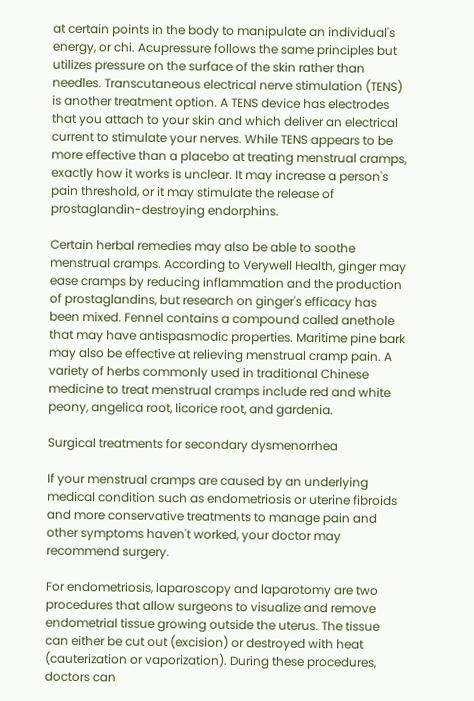at certain points in the body to manipulate an individual's energy, or chi. Acupressure follows the same principles but utilizes pressure on the surface of the skin rather than needles. Transcutaneous electrical nerve stimulation (TENS) is another treatment option. A TENS device has electrodes that you attach to your skin and which deliver an electrical current to stimulate your nerves. While TENS appears to be more effective than a placebo at treating menstrual cramps, exactly how it works is unclear. It may increase a person's pain threshold, or it may stimulate the release of prostaglandin-destroying endorphins.

Certain herbal remedies may also be able to soothe menstrual cramps. According to Verywell Health, ginger may ease cramps by reducing inflammation and the production of prostaglandins, but research on ginger's efficacy has been mixed. Fennel contains a compound called anethole that may have antispasmodic properties. Maritime pine bark may also be effective at relieving menstrual cramp pain. A variety of herbs commonly used in traditional Chinese medicine to treat menstrual cramps include red and white peony, angelica root, licorice root, and gardenia.

Surgical treatments for secondary dysmenorrhea

If your menstrual cramps are caused by an underlying medical condition such as endometriosis or uterine fibroids and more conservative treatments to manage pain and other symptoms haven't worked, your doctor may recommend surgery.

For endometriosis, laparoscopy and laparotomy are two procedures that allow surgeons to visualize and remove endometrial tissue growing outside the uterus. The tissue can either be cut out (excision) or destroyed with heat (cauterization or vaporization). During these procedures, doctors can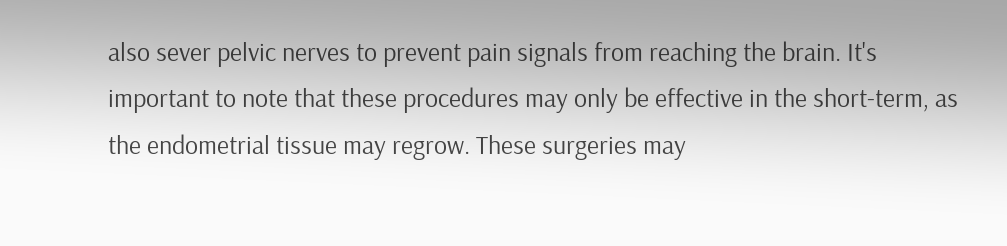also sever pelvic nerves to prevent pain signals from reaching the brain. It's important to note that these procedures may only be effective in the short-term, as the endometrial tissue may regrow. These surgeries may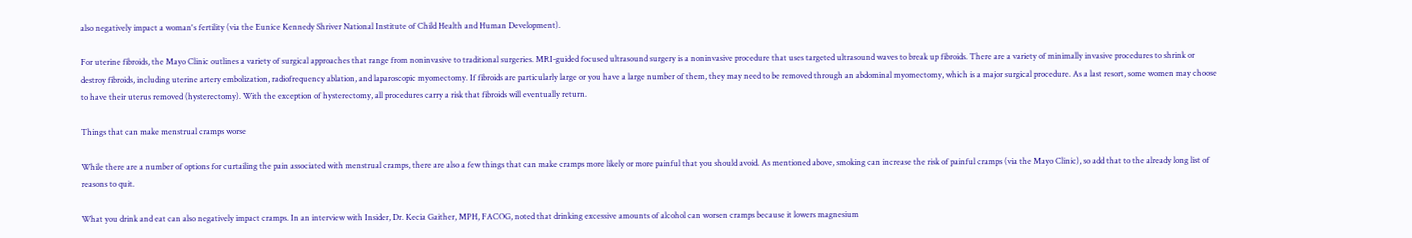also negatively impact a woman's fertility (via the Eunice Kennedy Shriver National Institute of Child Health and Human Development).

For uterine fibroids, the Mayo Clinic outlines a variety of surgical approaches that range from noninvasive to traditional surgeries. MRI-guided focused ultrasound surgery is a noninvasive procedure that uses targeted ultrasound waves to break up fibroids. There are a variety of minimally invasive procedures to shrink or destroy fibroids, including uterine artery embolization, radiofrequency ablation, and laparoscopic myomectomy. If fibroids are particularly large or you have a large number of them, they may need to be removed through an abdominal myomectomy, which is a major surgical procedure. As a last resort, some women may choose to have their uterus removed (hysterectomy). With the exception of hysterectomy, all procedures carry a risk that fibroids will eventually return.

Things that can make menstrual cramps worse

While there are a number of options for curtailing the pain associated with menstrual cramps, there are also a few things that can make cramps more likely or more painful that you should avoid. As mentioned above, smoking can increase the risk of painful cramps (via the Mayo Clinic), so add that to the already long list of reasons to quit.

What you drink and eat can also negatively impact cramps. In an interview with Insider, Dr. Kecia Gaither, MPH, FACOG, noted that drinking excessive amounts of alcohol can worsen cramps because it lowers magnesium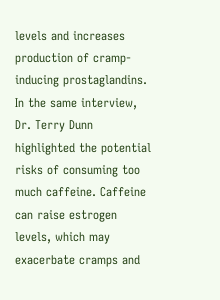levels and increases production of cramp-inducing prostaglandins. In the same interview, Dr. Terry Dunn highlighted the potential risks of consuming too much caffeine. Caffeine can raise estrogen levels, which may exacerbate cramps and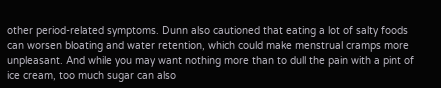other period-related symptoms. Dunn also cautioned that eating a lot of salty foods can worsen bloating and water retention, which could make menstrual cramps more unpleasant. And while you may want nothing more than to dull the pain with a pint of ice cream, too much sugar can also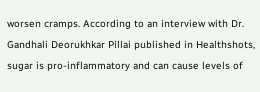worsen cramps. According to an interview with Dr. Gandhali Deorukhkar Pillai published in Healthshots, sugar is pro-inflammatory and can cause levels of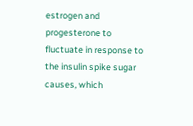estrogen and progesterone to fluctuate in response to the insulin spike sugar causes, which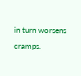in turn worsens cramps.